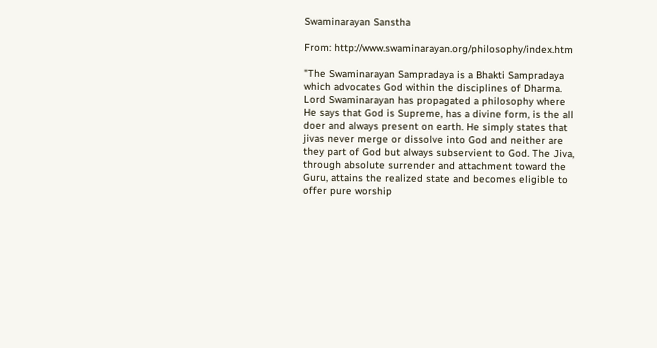Swaminarayan Sanstha

From: http://www.swaminarayan.org/philosophy/index.htm

"The Swaminarayan Sampradaya is a Bhakti Sampradaya which advocates God within the disciplines of Dharma. Lord Swaminarayan has propagated a philosophy where He says that God is Supreme, has a divine form, is the all doer and always present on earth. He simply states that jivas never merge or dissolve into God and neither are they part of God but always subservient to God. The Jiva, through absolute surrender and attachment toward the Guru, attains the realized state and becomes eligible to offer pure worship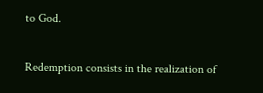to God.

Redemption consists in the realization of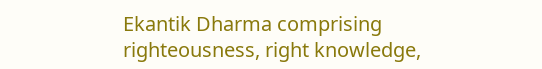Ekantik Dharma comprising righteousness, right knowledge,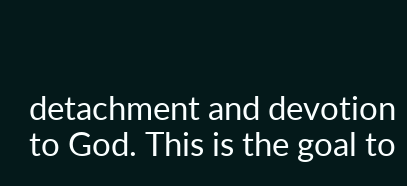detachment and devotion to God. This is the goal to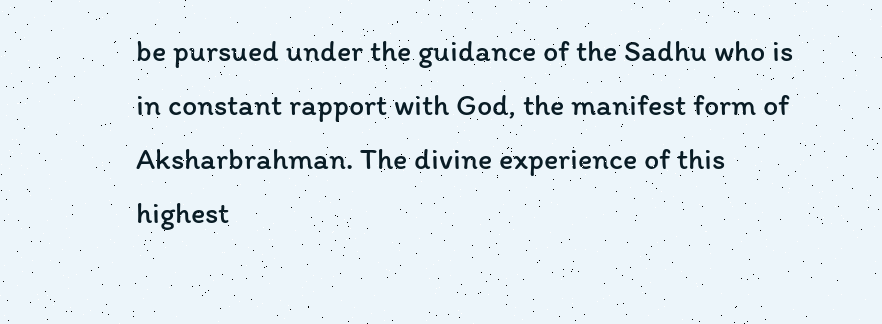be pursued under the guidance of the Sadhu who is in constant rapport with God, the manifest form of Aksharbrahman. The divine experience of this highest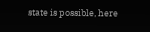state is possible, here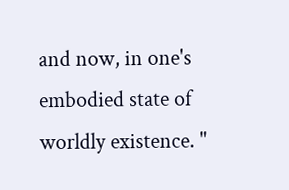and now, in one's embodied state of worldly existence. "